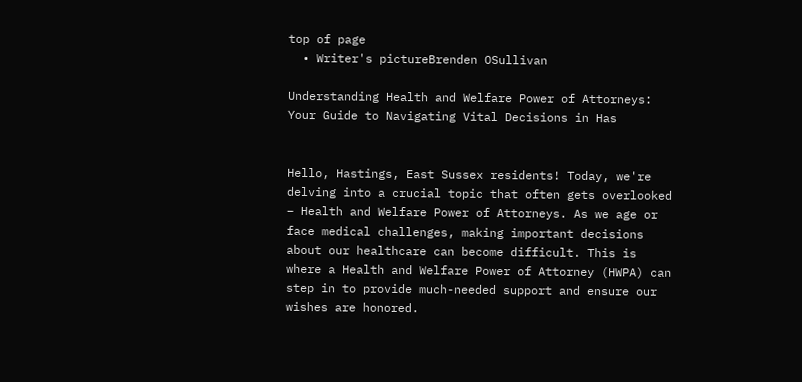top of page
  • Writer's pictureBrenden OSullivan

Understanding Health and Welfare Power of Attorneys: Your Guide to Navigating Vital Decisions in Has


Hello, Hastings, East Sussex residents! Today, we're delving into a crucial topic that often gets overlooked – Health and Welfare Power of Attorneys. As we age or face medical challenges, making important decisions about our healthcare can become difficult. This is where a Health and Welfare Power of Attorney (HWPA) can step in to provide much-needed support and ensure our wishes are honored.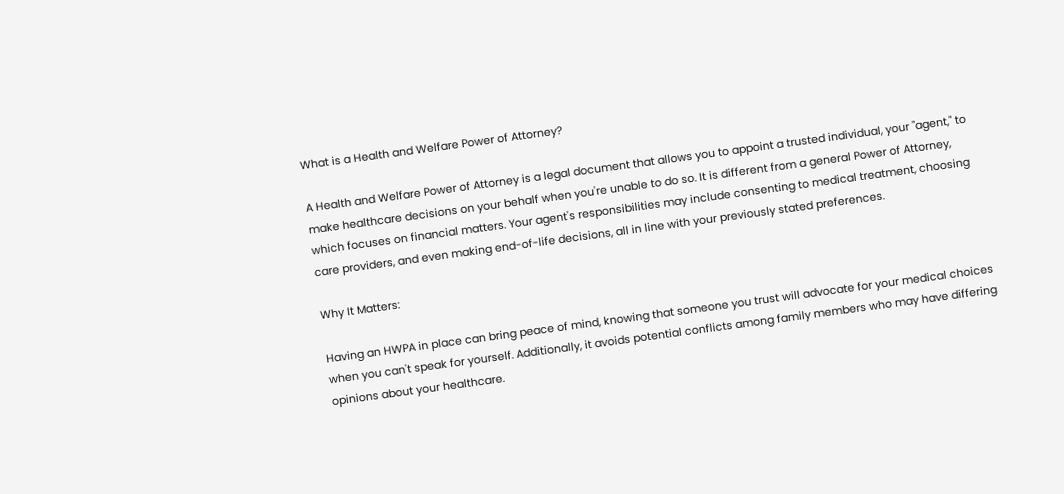What is a Health and Welfare Power of Attorney?

A Health and Welfare Power of Attorney is a legal document that allows you to appoint a trusted individual, your "agent," to make healthcare decisions on your behalf when you're unable to do so. It is different from a general Power of Attorney, which focuses on financial matters. Your agent's responsibilities may include consenting to medical treatment, choosing care providers, and even making end-of-life decisions, all in line with your previously stated preferences.

Why It Matters:

Having an HWPA in place can bring peace of mind, knowing that someone you trust will advocate for your medical choices when you can't speak for yourself. Additionally, it avoids potential conflicts among family members who may have differing opinions about your healthcare.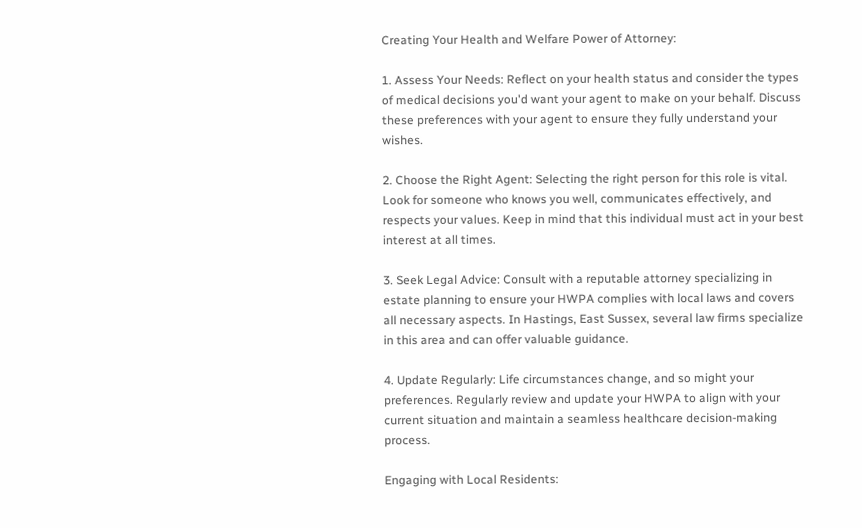Creating Your Health and Welfare Power of Attorney:

1. Assess Your Needs: Reflect on your health status and consider the types of medical decisions you'd want your agent to make on your behalf. Discuss these preferences with your agent to ensure they fully understand your wishes.

2. Choose the Right Agent: Selecting the right person for this role is vital. Look for someone who knows you well, communicates effectively, and respects your values. Keep in mind that this individual must act in your best interest at all times.

3. Seek Legal Advice: Consult with a reputable attorney specializing in estate planning to ensure your HWPA complies with local laws and covers all necessary aspects. In Hastings, East Sussex, several law firms specialize in this area and can offer valuable guidance.

4. Update Regularly: Life circumstances change, and so might your preferences. Regularly review and update your HWPA to align with your current situation and maintain a seamless healthcare decision-making process.

Engaging with Local Residents: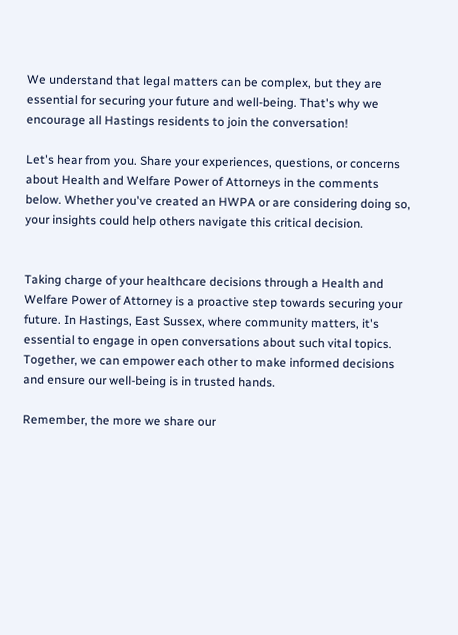We understand that legal matters can be complex, but they are essential for securing your future and well-being. That's why we encourage all Hastings residents to join the conversation!

Let's hear from you. Share your experiences, questions, or concerns about Health and Welfare Power of Attorneys in the comments below. Whether you've created an HWPA or are considering doing so, your insights could help others navigate this critical decision.


Taking charge of your healthcare decisions through a Health and Welfare Power of Attorney is a proactive step towards securing your future. In Hastings, East Sussex, where community matters, it's essential to engage in open conversations about such vital topics. Together, we can empower each other to make informed decisions and ensure our well-being is in trusted hands.

Remember, the more we share our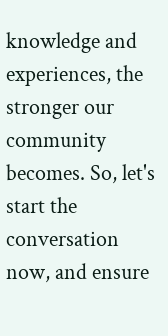knowledge and experiences, the stronger our community becomes. So, let's start the conversation now, and ensure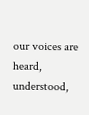our voices are heard, understood,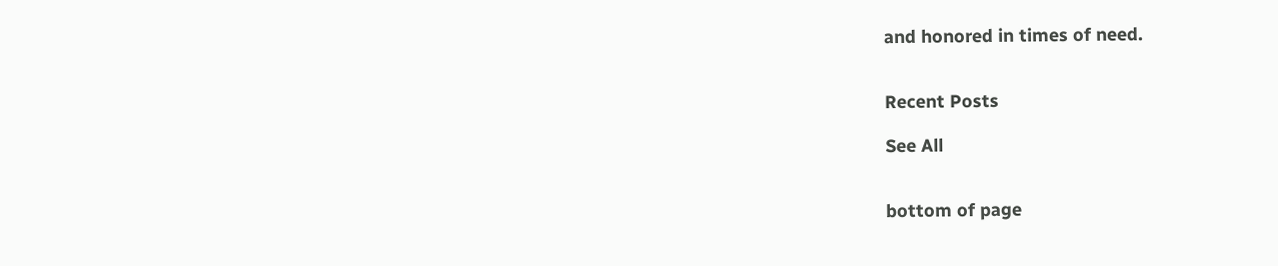and honored in times of need.


Recent Posts

See All


bottom of page